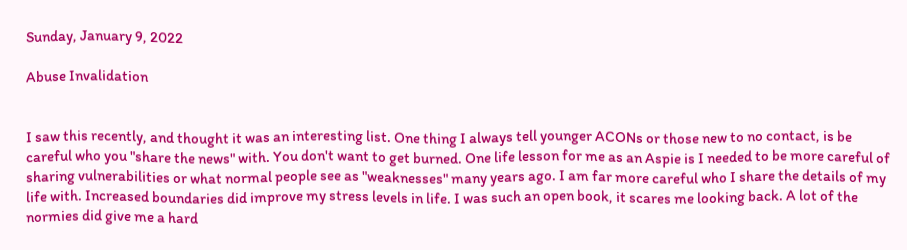Sunday, January 9, 2022

Abuse Invalidation


I saw this recently, and thought it was an interesting list. One thing I always tell younger ACONs or those new to no contact, is be careful who you "share the news" with. You don't want to get burned. One life lesson for me as an Aspie is I needed to be more careful of sharing vulnerabilities or what normal people see as "weaknesses" many years ago. I am far more careful who I share the details of my life with. Increased boundaries did improve my stress levels in life. I was such an open book, it scares me looking back. A lot of the normies did give me a hard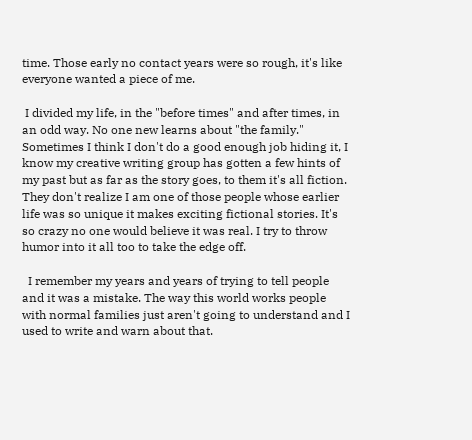time. Those early no contact years were so rough, it's like everyone wanted a piece of me.

 I divided my life, in the "before times" and after times, in an odd way. No one new learns about "the family." Sometimes I think I don't do a good enough job hiding it, I know my creative writing group has gotten a few hints of my past but as far as the story goes, to them it's all fiction. They don't realize I am one of those people whose earlier life was so unique it makes exciting fictional stories. It's so crazy no one would believe it was real. I try to throw humor into it all too to take the edge off.

  I remember my years and years of trying to tell people and it was a mistake. The way this world works people with normal families just aren't going to understand and I used to write and warn about that.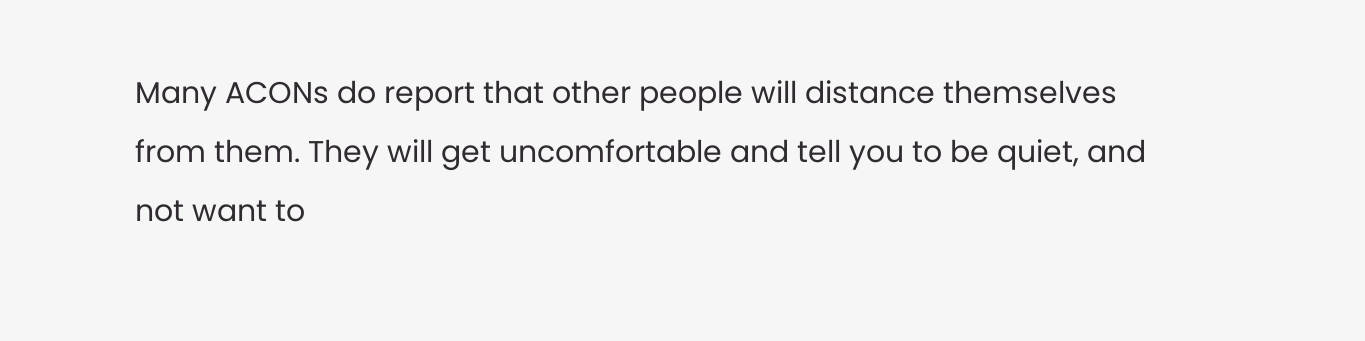Many ACONs do report that other people will distance themselves from them. They will get uncomfortable and tell you to be quiet, and not want to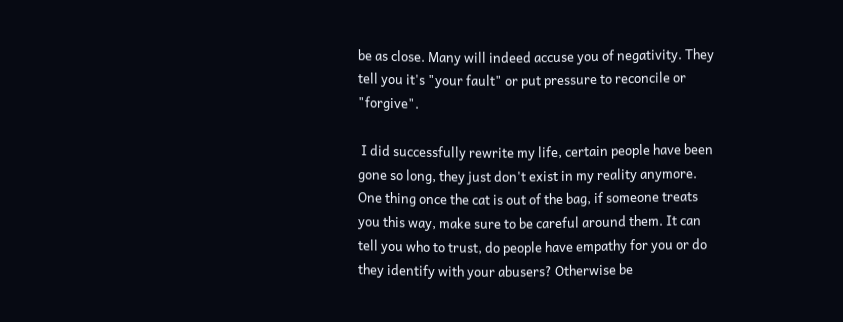be as close. Many will indeed accuse you of negativity. They tell you it's "your fault" or put pressure to reconcile or "forgive".

 I did successfully rewrite my life, certain people have been gone so long, they just don't exist in my reality anymore. One thing once the cat is out of the bag, if someone treats you this way, make sure to be careful around them. It can tell you who to trust, do people have empathy for you or do they identify with your abusers? Otherwise be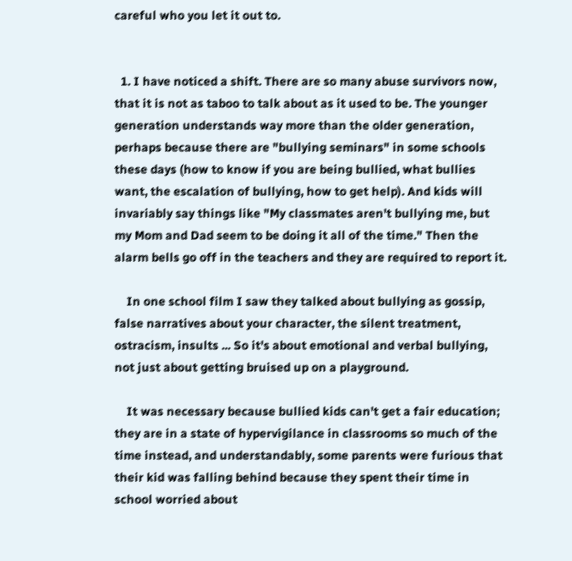careful who you let it out to.


  1. I have noticed a shift. There are so many abuse survivors now, that it is not as taboo to talk about as it used to be. The younger generation understands way more than the older generation, perhaps because there are "bullying seminars" in some schools these days (how to know if you are being bullied, what bullies want, the escalation of bullying, how to get help). And kids will invariably say things like "My classmates aren't bullying me, but my Mom and Dad seem to be doing it all of the time." Then the alarm bells go off in the teachers and they are required to report it.

    In one school film I saw they talked about bullying as gossip, false narratives about your character, the silent treatment, ostracism, insults ... So it's about emotional and verbal bullying, not just about getting bruised up on a playground.

    It was necessary because bullied kids can't get a fair education; they are in a state of hypervigilance in classrooms so much of the time instead, and understandably, some parents were furious that their kid was falling behind because they spent their time in school worried about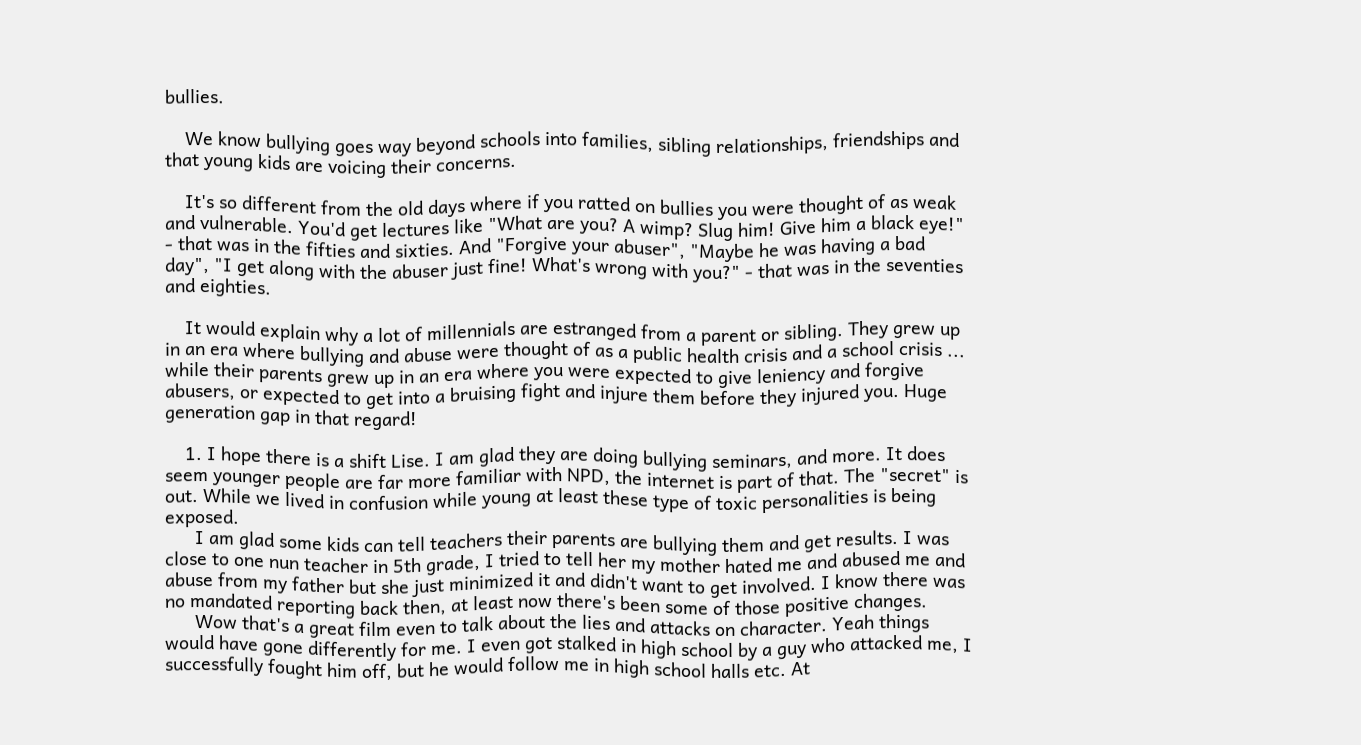bullies.

    We know bullying goes way beyond schools into families, sibling relationships, friendships and that young kids are voicing their concerns.

    It's so different from the old days where if you ratted on bullies you were thought of as weak and vulnerable. You'd get lectures like "What are you? A wimp? Slug him! Give him a black eye!" - that was in the fifties and sixties. And "Forgive your abuser", "Maybe he was having a bad day", "I get along with the abuser just fine! What's wrong with you?" - that was in the seventies and eighties.

    It would explain why a lot of millennials are estranged from a parent or sibling. They grew up in an era where bullying and abuse were thought of as a public health crisis and a school crisis ... while their parents grew up in an era where you were expected to give leniency and forgive abusers, or expected to get into a bruising fight and injure them before they injured you. Huge generation gap in that regard!

    1. I hope there is a shift Lise. I am glad they are doing bullying seminars, and more. It does seem younger people are far more familiar with NPD, the internet is part of that. The "secret" is out. While we lived in confusion while young at least these type of toxic personalities is being exposed.
      I am glad some kids can tell teachers their parents are bullying them and get results. I was close to one nun teacher in 5th grade, I tried to tell her my mother hated me and abused me and abuse from my father but she just minimized it and didn't want to get involved. I know there was no mandated reporting back then, at least now there's been some of those positive changes.
      Wow that's a great film even to talk about the lies and attacks on character. Yeah things would have gone differently for me. I even got stalked in high school by a guy who attacked me, I successfully fought him off, but he would follow me in high school halls etc. At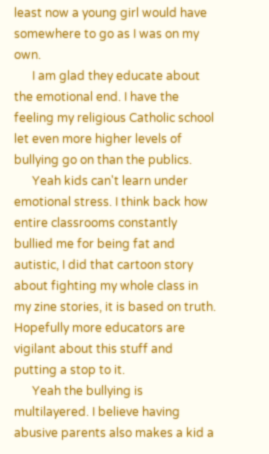least now a young girl would have somewhere to go as I was on my own.
      I am glad they educate about the emotional end. I have the feeling my religious Catholic school let even more higher levels of bullying go on than the publics.
      Yeah kids can't learn under emotional stress. I think back how entire classrooms constantly bullied me for being fat and autistic, I did that cartoon story about fighting my whole class in my zine stories, it is based on truth. Hopefully more educators are vigilant about this stuff and putting a stop to it.
      Yeah the bullying is multilayered. I believe having abusive parents also makes a kid a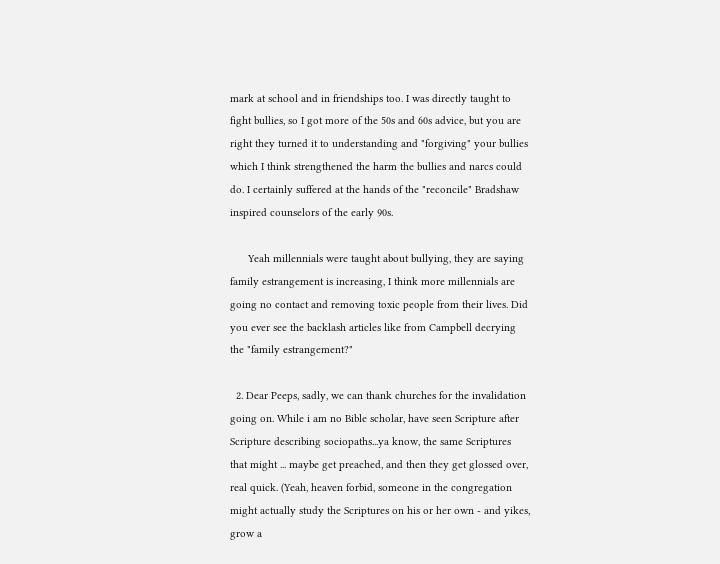mark at school and in friendships too. I was directly taught to fight bullies, so I got more of the 50s and 60s advice, but you are right they turned it to understanding and "forgiving" your bullies which I think strengthened the harm the bullies and narcs could do. I certainly suffered at the hands of the "reconcile" Bradshaw inspired counselors of the early 90s.

      Yeah millennials were taught about bullying, they are saying family estrangement is increasing, I think more millennials are going no contact and removing toxic people from their lives. Did you ever see the backlash articles like from Campbell decrying the "family estrangement?"

  2. Dear Peeps, sadly, we can thank churches for the invalidation going on. While i am no Bible scholar, have seen Scripture after Scripture describing sociopaths...ya know, the same Scriptures that might ... maybe get preached, and then they get glossed over, real quick. (Yeah, heaven forbid, someone in the congregation might actually study the Scriptures on his or her own - and yikes, grow a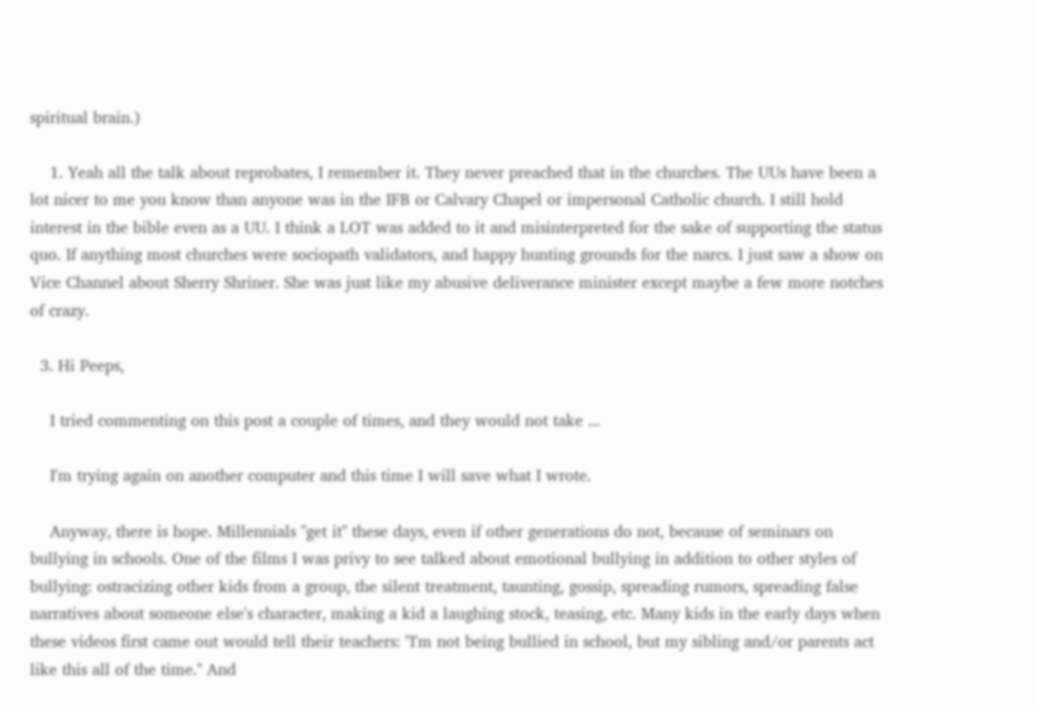spiritual brain.)

    1. Yeah all the talk about reprobates, I remember it. They never preached that in the churches. The UUs have been a lot nicer to me you know than anyone was in the IFB or Calvary Chapel or impersonal Catholic church. I still hold interest in the bible even as a UU. I think a LOT was added to it and misinterpreted for the sake of supporting the status quo. If anything most churches were sociopath validators, and happy hunting grounds for the narcs. I just saw a show on Vice Channel about Sherry Shriner. She was just like my abusive deliverance minister except maybe a few more notches of crazy.

  3. Hi Peeps,

    I tried commenting on this post a couple of times, and they would not take ...

    I'm trying again on another computer and this time I will save what I wrote.

    Anyway, there is hope. Millennials "get it" these days, even if other generations do not, because of seminars on bullying in schools. One of the films I was privy to see talked about emotional bullying in addition to other styles of bullying: ostracizing other kids from a group, the silent treatment, taunting, gossip, spreading rumors, spreading false narratives about someone else's character, making a kid a laughing stock, teasing, etc. Many kids in the early days when these videos first came out would tell their teachers: "I'm not being bullied in school, but my sibling and/or parents act like this all of the time." And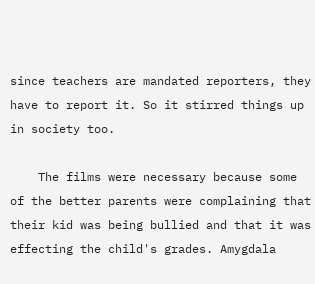since teachers are mandated reporters, they have to report it. So it stirred things up in society too.

    The films were necessary because some of the better parents were complaining that their kid was being bullied and that it was effecting the child's grades. Amygdala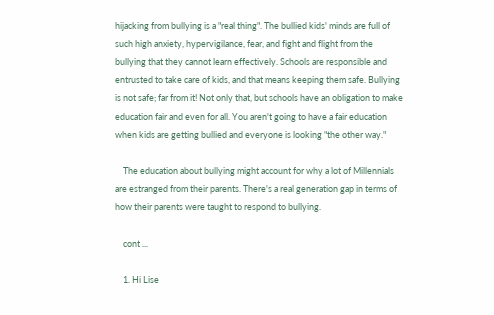hijacking from bullying is a "real thing". The bullied kids' minds are full of such high anxiety, hypervigilance, fear, and fight and flight from the bullying that they cannot learn effectively. Schools are responsible and entrusted to take care of kids, and that means keeping them safe. Bullying is not safe; far from it! Not only that, but schools have an obligation to make education fair and even for all. You aren't going to have a fair education when kids are getting bullied and everyone is looking "the other way."

    The education about bullying might account for why a lot of Millennials are estranged from their parents. There's a real generation gap in terms of how their parents were taught to respond to bullying.

    cont ...

    1. Hi Lise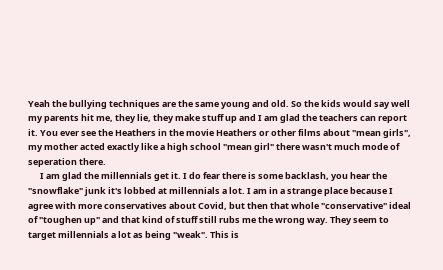Yeah the bullying techniques are the same young and old. So the kids would say well my parents hit me, they lie, they make stuff up and I am glad the teachers can report it. You ever see the Heathers in the movie Heathers or other films about "mean girls", my mother acted exactly like a high school "mean girl" there wasn't much mode of seperation there.
      I am glad the millennials get it. I do fear there is some backlash, you hear the "snowflake" junk it's lobbed at millennials a lot. I am in a strange place because I agree with more conservatives about Covid, but then that whole "conservative" ideal of "toughen up" and that kind of stuff still rubs me the wrong way. They seem to target millennials a lot as being "weak". This is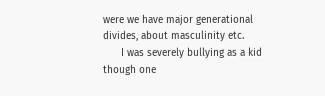were we have major generational divides, about masculinity etc.
      I was severely bullying as a kid though one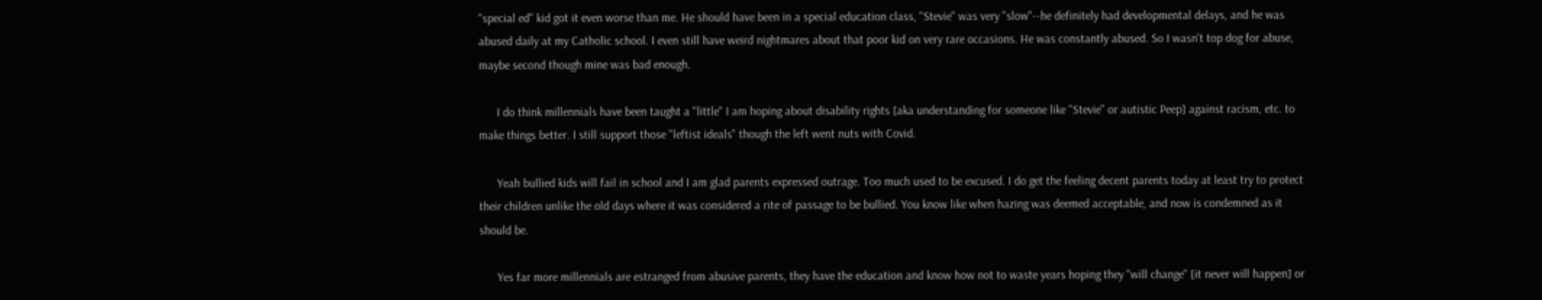"special ed" kid got it even worse than me. He should have been in a special education class, "Stevie" was very "slow"--he definitely had developmental delays, and he was abused daily at my Catholic school. I even still have weird nightmares about that poor kid on very rare occasions. He was constantly abused. So I wasn't top dog for abuse, maybe second though mine was bad enough.

      I do think millennials have been taught a "little" I am hoping about disability rights [aka understanding for someone like "Stevie" or autistic Peep] against racism, etc. to make things better. I still support those "leftist ideals" though the left went nuts with Covid.

      Yeah bullied kids will fail in school and I am glad parents expressed outrage. Too much used to be excused. I do get the feeling decent parents today at least try to protect their children unlike the old days where it was considered a rite of passage to be bullied. You know like when hazing was deemed acceptable, and now is condemned as it should be.

      Yes far more millennials are estranged from abusive parents, they have the education and know how not to waste years hoping they "will change" [it never will happen] or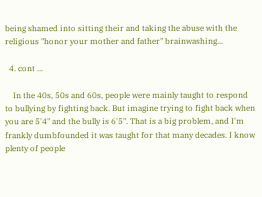being shamed into sitting their and taking the abuse with the religious "honor your mother and father" brainwashing...

  4. cont ...

    In the 40s, 50s and 60s, people were mainly taught to respond to bullying by fighting back. But imagine trying to fight back when you are 5'4" and the bully is 6'5". That is a big problem, and I'm frankly dumbfounded it was taught for that many decades. I know plenty of people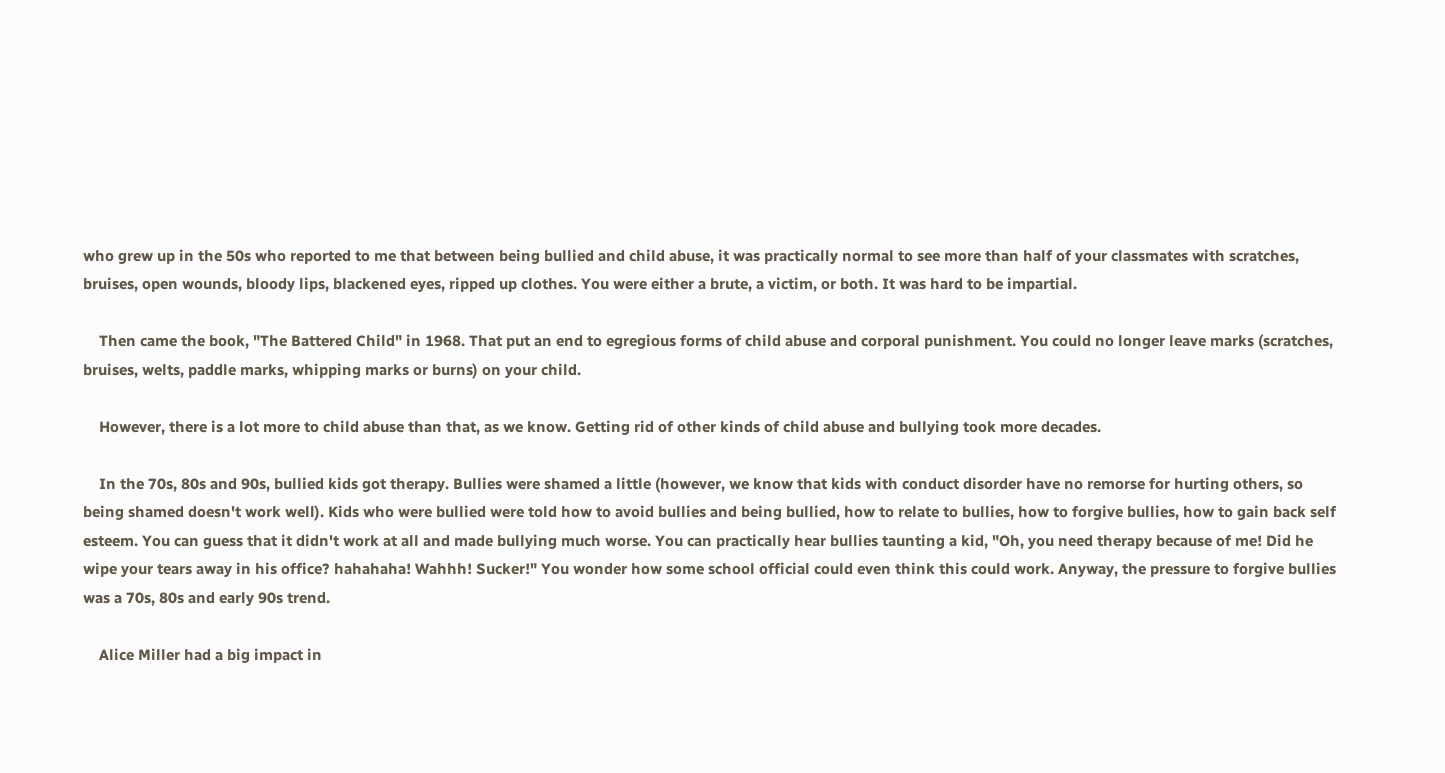who grew up in the 50s who reported to me that between being bullied and child abuse, it was practically normal to see more than half of your classmates with scratches, bruises, open wounds, bloody lips, blackened eyes, ripped up clothes. You were either a brute, a victim, or both. It was hard to be impartial.

    Then came the book, "The Battered Child" in 1968. That put an end to egregious forms of child abuse and corporal punishment. You could no longer leave marks (scratches, bruises, welts, paddle marks, whipping marks or burns) on your child.

    However, there is a lot more to child abuse than that, as we know. Getting rid of other kinds of child abuse and bullying took more decades.

    In the 70s, 80s and 90s, bullied kids got therapy. Bullies were shamed a little (however, we know that kids with conduct disorder have no remorse for hurting others, so being shamed doesn't work well). Kids who were bullied were told how to avoid bullies and being bullied, how to relate to bullies, how to forgive bullies, how to gain back self esteem. You can guess that it didn't work at all and made bullying much worse. You can practically hear bullies taunting a kid, "Oh, you need therapy because of me! Did he wipe your tears away in his office? hahahaha! Wahhh! Sucker!" You wonder how some school official could even think this could work. Anyway, the pressure to forgive bullies was a 70s, 80s and early 90s trend.

    Alice Miller had a big impact in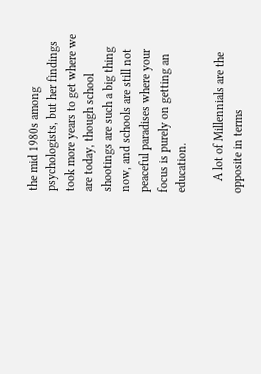the mid 1980s among psychologists, but her findings took more years to get where we are today, though school shootings are such a big thing now, and schools are still not peaceful paradises where your focus is purely on getting an education.

    A lot of Millennials are the opposite in terms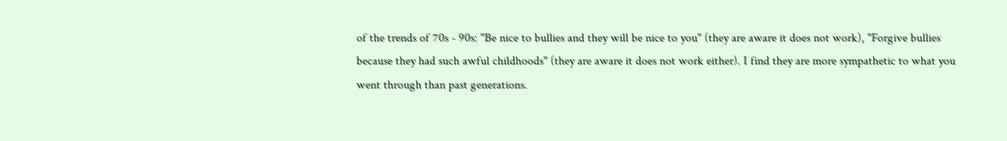of the trends of 70s - 90s: "Be nice to bullies and they will be nice to you" (they are aware it does not work), "Forgive bullies because they had such awful childhoods" (they are aware it does not work either). I find they are more sympathetic to what you went through than past generations.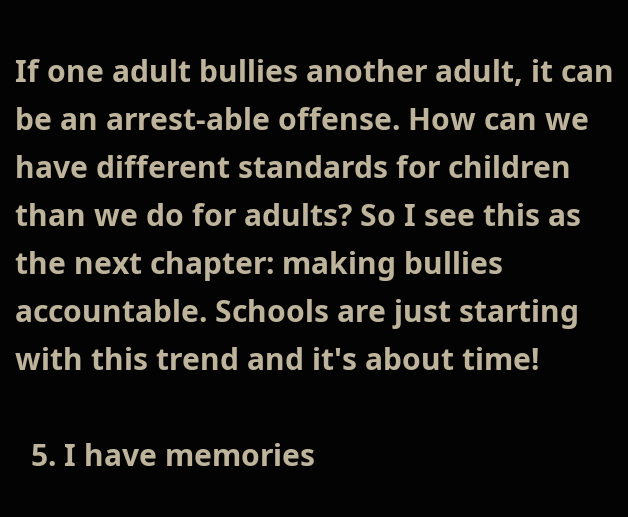If one adult bullies another adult, it can be an arrest-able offense. How can we have different standards for children than we do for adults? So I see this as the next chapter: making bullies accountable. Schools are just starting with this trend and it's about time!

  5. I have memories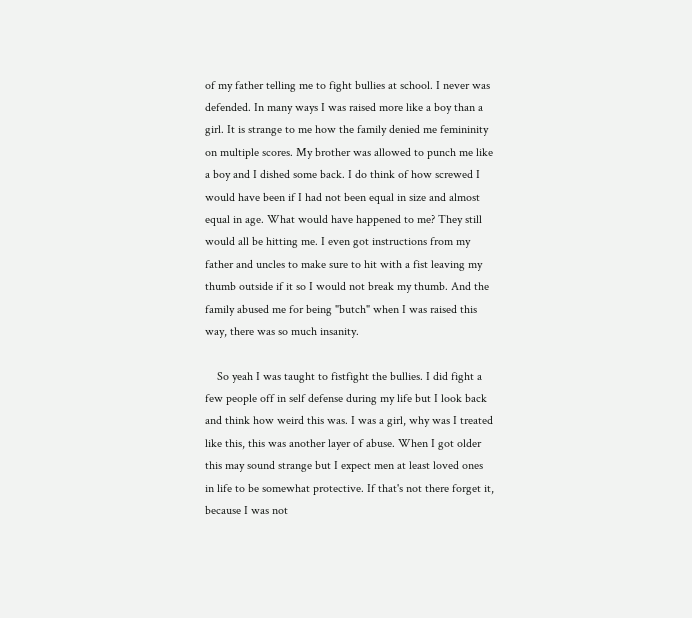of my father telling me to fight bullies at school. I never was defended. In many ways I was raised more like a boy than a girl. It is strange to me how the family denied me femininity on multiple scores. My brother was allowed to punch me like a boy and I dished some back. I do think of how screwed I would have been if I had not been equal in size and almost equal in age. What would have happened to me? They still would all be hitting me. I even got instructions from my father and uncles to make sure to hit with a fist leaving my thumb outside if it so I would not break my thumb. And the family abused me for being "butch" when I was raised this way, there was so much insanity.

    So yeah I was taught to fistfight the bullies. I did fight a few people off in self defense during my life but I look back and think how weird this was. I was a girl, why was I treated like this, this was another layer of abuse. When I got older this may sound strange but I expect men at least loved ones in life to be somewhat protective. If that's not there forget it, because I was not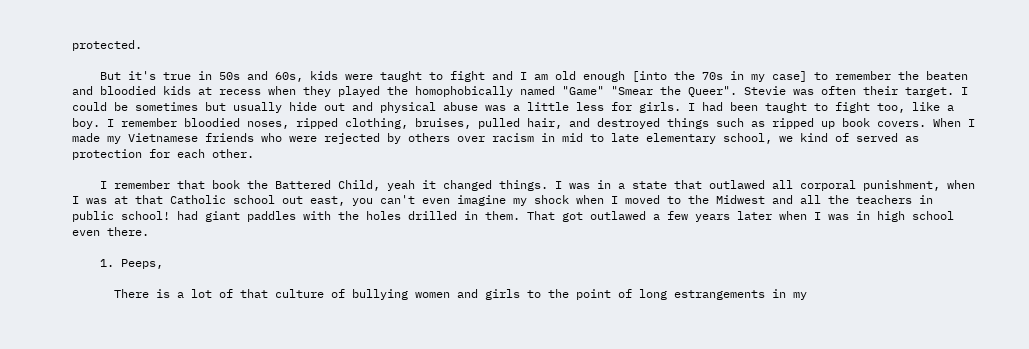protected.

    But it's true in 50s and 60s, kids were taught to fight and I am old enough [into the 70s in my case] to remember the beaten and bloodied kids at recess when they played the homophobically named "Game" "Smear the Queer". Stevie was often their target. I could be sometimes but usually hide out and physical abuse was a little less for girls. I had been taught to fight too, like a boy. I remember bloodied noses, ripped clothing, bruises, pulled hair, and destroyed things such as ripped up book covers. When I made my Vietnamese friends who were rejected by others over racism in mid to late elementary school, we kind of served as protection for each other.

    I remember that book the Battered Child, yeah it changed things. I was in a state that outlawed all corporal punishment, when I was at that Catholic school out east, you can't even imagine my shock when I moved to the Midwest and all the teachers in public school! had giant paddles with the holes drilled in them. That got outlawed a few years later when I was in high school even there.

    1. Peeps,

      There is a lot of that culture of bullying women and girls to the point of long estrangements in my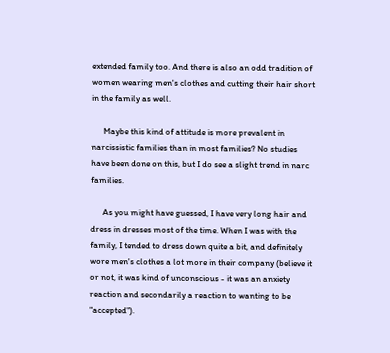extended family too. And there is also an odd tradition of women wearing men's clothes and cutting their hair short in the family as well.

      Maybe this kind of attitude is more prevalent in narcissistic families than in most families? No studies have been done on this, but I do see a slight trend in narc families.

      As you might have guessed, I have very long hair and dress in dresses most of the time. When I was with the family, I tended to dress down quite a bit, and definitely wore men's clothes a lot more in their company (believe it or not, it was kind of unconscious - it was an anxiety reaction and secondarily a reaction to wanting to be "accepted").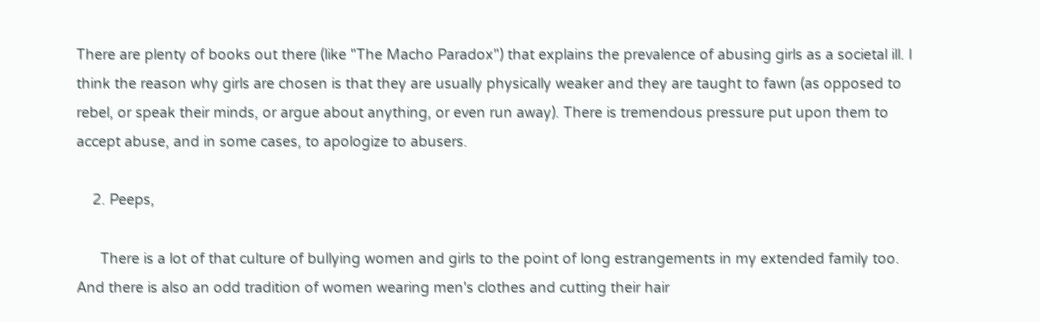There are plenty of books out there (like "The Macho Paradox") that explains the prevalence of abusing girls as a societal ill. I think the reason why girls are chosen is that they are usually physically weaker and they are taught to fawn (as opposed to rebel, or speak their minds, or argue about anything, or even run away). There is tremendous pressure put upon them to accept abuse, and in some cases, to apologize to abusers.

    2. Peeps,

      There is a lot of that culture of bullying women and girls to the point of long estrangements in my extended family too. And there is also an odd tradition of women wearing men's clothes and cutting their hair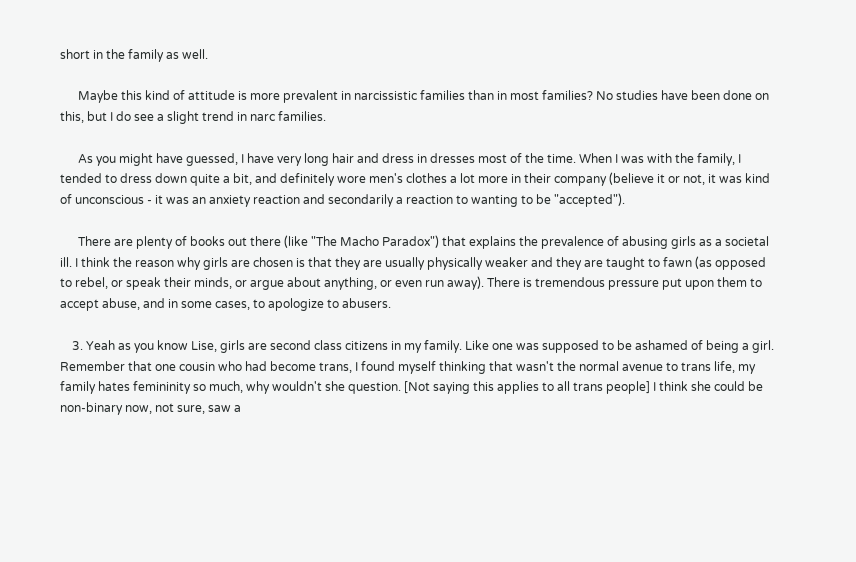short in the family as well.

      Maybe this kind of attitude is more prevalent in narcissistic families than in most families? No studies have been done on this, but I do see a slight trend in narc families.

      As you might have guessed, I have very long hair and dress in dresses most of the time. When I was with the family, I tended to dress down quite a bit, and definitely wore men's clothes a lot more in their company (believe it or not, it was kind of unconscious - it was an anxiety reaction and secondarily a reaction to wanting to be "accepted").

      There are plenty of books out there (like "The Macho Paradox") that explains the prevalence of abusing girls as a societal ill. I think the reason why girls are chosen is that they are usually physically weaker and they are taught to fawn (as opposed to rebel, or speak their minds, or argue about anything, or even run away). There is tremendous pressure put upon them to accept abuse, and in some cases, to apologize to abusers.

    3. Yeah as you know Lise, girls are second class citizens in my family. Like one was supposed to be ashamed of being a girl. Remember that one cousin who had become trans, I found myself thinking that wasn't the normal avenue to trans life, my family hates femininity so much, why wouldn't she question. [Not saying this applies to all trans people] I think she could be non-binary now, not sure, saw a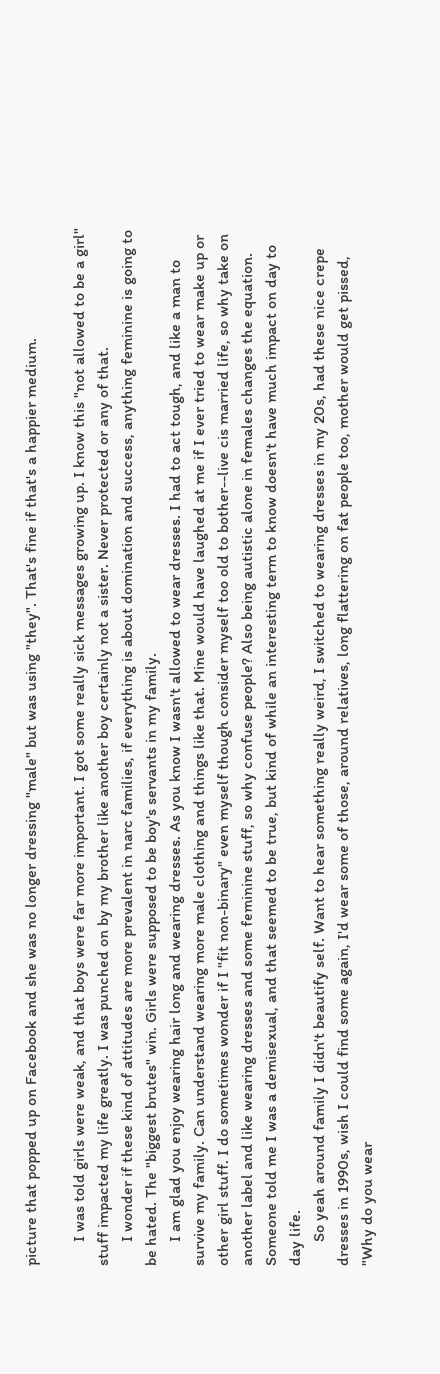picture that popped up on Facebook and she was no longer dressing "male" but was using "they". That's fine if that's a happier medium.

      I was told girls were weak, and that boys were far more important. I got some really sick messages growing up. I know this "not allowed to be a girl" stuff impacted my life greatly. I was punched on by my brother like another boy certainly not a sister. Never protected or any of that.
      I wonder if these kind of attitudes are more prevalent in narc families, if everything is about domination and success, anything feminine is going to be hated. The "biggest brutes" win. Girls were supposed to be boy's servants in my family.
      I am glad you enjoy wearing hair long and wearing dresses. As you know I wasn't allowed to wear dresses. I had to act tough, and like a man to survive my family. Can understand wearing more male clothing and things like that. Mine would have laughed at me if I ever tried to wear make up or other girl stuff. I do sometimes wonder if I "fit non-binary" even myself though consider myself too old to bother--live cis married life, so why take on another label and like wearing dresses and some feminine stuff, so why confuse people? Also being autistic alone in females changes the equation. Someone told me I was a demisexual, and that seemed to be true, but kind of while an interesting term to know doesn't have much impact on day to day life.
      So yeah around family I didn't beautify self. Want to hear something really weird, I switched to wearing dresses in my 20s, had these nice crepe dresses in 1990s, wish I could find some again, I'd wear some of those, around relatives, long flattering on fat people too, mother would get pissed, "Why do you wear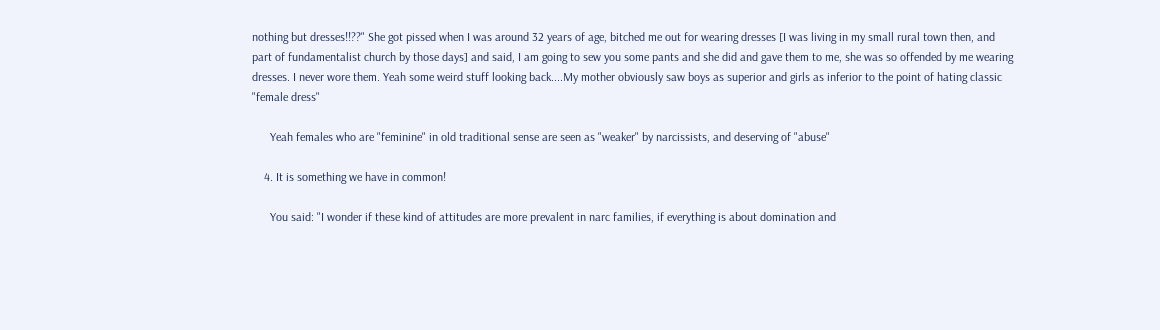nothing but dresses!!??" She got pissed when I was around 32 years of age, bitched me out for wearing dresses [I was living in my small rural town then, and part of fundamentalist church by those days] and said, I am going to sew you some pants and she did and gave them to me, she was so offended by me wearing dresses. I never wore them. Yeah some weird stuff looking back....My mother obviously saw boys as superior and girls as inferior to the point of hating classic "female dress"

      Yeah females who are "feminine" in old traditional sense are seen as "weaker" by narcissists, and deserving of "abuse"

    4. It is something we have in common!

      You said: "I wonder if these kind of attitudes are more prevalent in narc families, if everything is about domination and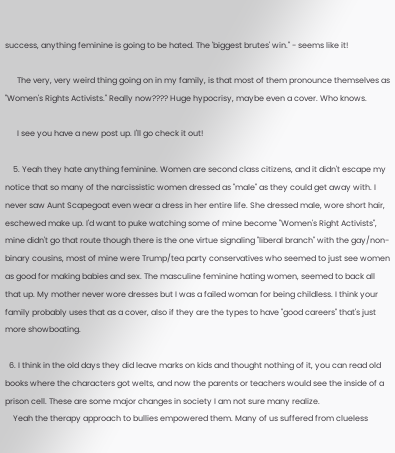success, anything feminine is going to be hated. The 'biggest brutes' win." - seems like it!

      The very, very weird thing going on in my family, is that most of them pronounce themselves as "Women's Rights Activists." Really now???? Huge hypocrisy, maybe even a cover. Who knows.

      I see you have a new post up. I'll go check it out!

    5. Yeah they hate anything feminine. Women are second class citizens, and it didn't escape my notice that so many of the narcissistic women dressed as "male" as they could get away with. I never saw Aunt Scapegoat even wear a dress in her entire life. She dressed male, wore short hair, eschewed make up. I'd want to puke watching some of mine become "Women's Right Activists", mine didn't go that route though there is the one virtue signaling "liberal branch" with the gay/non-binary cousins, most of mine were Trump/tea party conservatives who seemed to just see women as good for making babies and sex. The masculine feminine hating women, seemed to back all that up. My mother never wore dresses but I was a failed woman for being childless. I think your family probably uses that as a cover, also if they are the types to have "good careers" that's just more showboating.

  6. I think in the old days they did leave marks on kids and thought nothing of it, you can read old books where the characters got welts, and now the parents or teachers would see the inside of a prison cell. These are some major changes in society I am not sure many realize.
    Yeah the therapy approach to bullies empowered them. Many of us suffered from clueless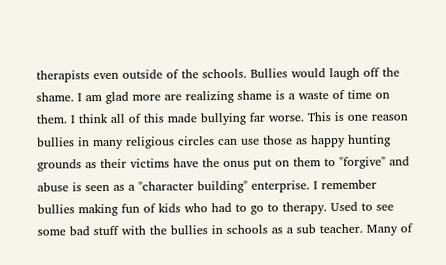therapists even outside of the schools. Bullies would laugh off the shame. I am glad more are realizing shame is a waste of time on them. I think all of this made bullying far worse. This is one reason bullies in many religious circles can use those as happy hunting grounds as their victims have the onus put on them to "forgive" and abuse is seen as a "character building" enterprise. I remember bullies making fun of kids who had to go to therapy. Used to see some bad stuff with the bullies in schools as a sub teacher. Many of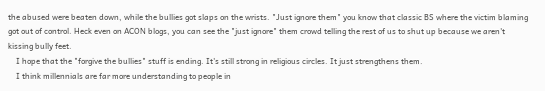the abused were beaten down, while the bullies got slaps on the wrists. "Just ignore them" you know that classic BS where the victim blaming got out of control. Heck even on ACON blogs, you can see the "just ignore" them crowd telling the rest of us to shut up because we aren't kissing bully feet.
    I hope that the "forgive the bullies" stuff is ending. It's still strong in religious circles. It just strengthens them.
    I think millennials are far more understanding to people in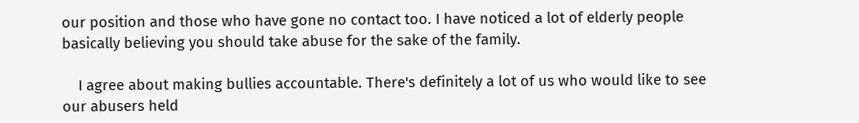our position and those who have gone no contact too. I have noticed a lot of elderly people basically believing you should take abuse for the sake of the family.

    I agree about making bullies accountable. There's definitely a lot of us who would like to see our abusers held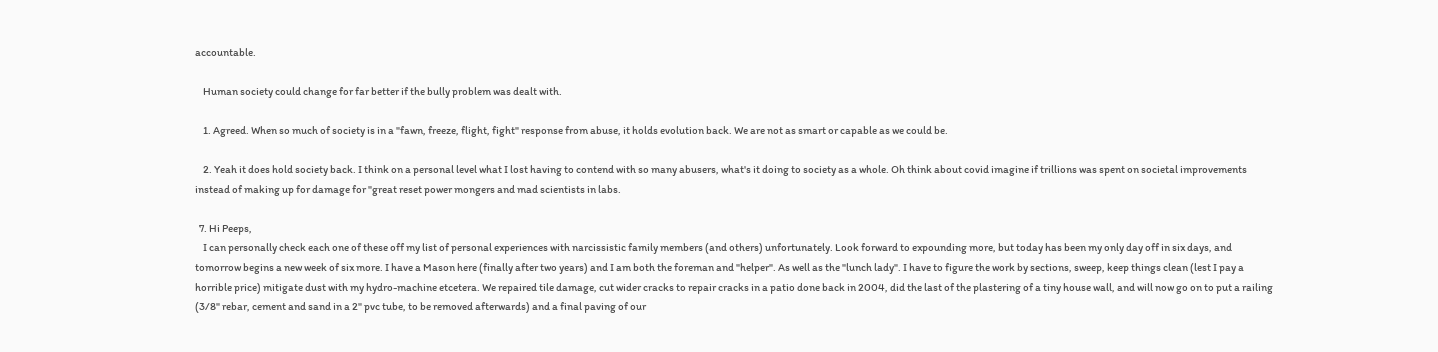accountable.

    Human society could change for far better if the bully problem was dealt with.

    1. Agreed. When so much of society is in a "fawn, freeze, flight, fight" response from abuse, it holds evolution back. We are not as smart or capable as we could be.

    2. Yeah it does hold society back. I think on a personal level what I lost having to contend with so many abusers, what's it doing to society as a whole. Oh think about covid imagine if trillions was spent on societal improvements instead of making up for damage for "great reset power mongers and mad scientists in labs.

  7. Hi Peeps,
    I can personally check each one of these off my list of personal experiences with narcissistic family members (and others) unfortunately. Look forward to expounding more, but today has been my only day off in six days, and tomorrow begins a new week of six more. I have a Mason here (finally after two years) and I am both the foreman and "helper". As well as the "lunch lady". I have to figure the work by sections, sweep, keep things clean (lest I pay a horrible price) mitigate dust with my hydro-machine etcetera. We repaired tile damage, cut wider cracks to repair cracks in a patio done back in 2004, did the last of the plastering of a tiny house wall, and will now go on to put a railing (3/8" rebar, cement and sand in a 2" pvc tube, to be removed afterwards) and a final paving of our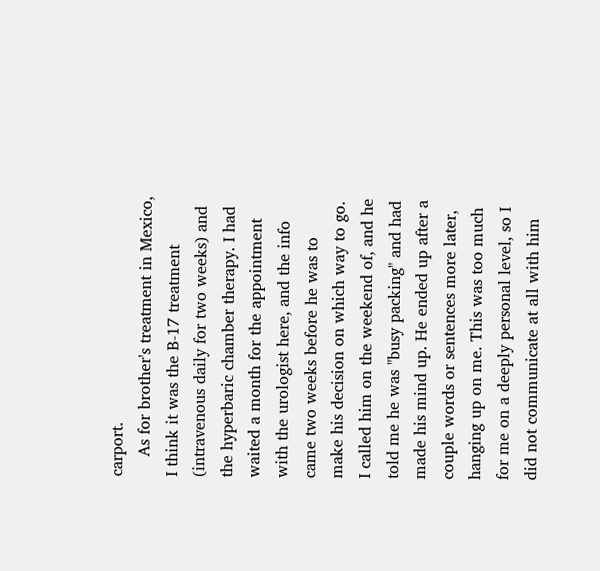carport.
    As for brother's treatment in Mexico, I think it was the B-17 treatment (intravenous daily for two weeks) and the hyperbaric chamber therapy. I had waited a month for the appointment with the urologist here, and the info came two weeks before he was to make his decision on which way to go. I called him on the weekend of, and he told me he was "busy packing" and had made his mind up. He ended up after a couple words or sentences more later, hanging up on me. This was too much for me on a deeply personal level, so I did not communicate at all with him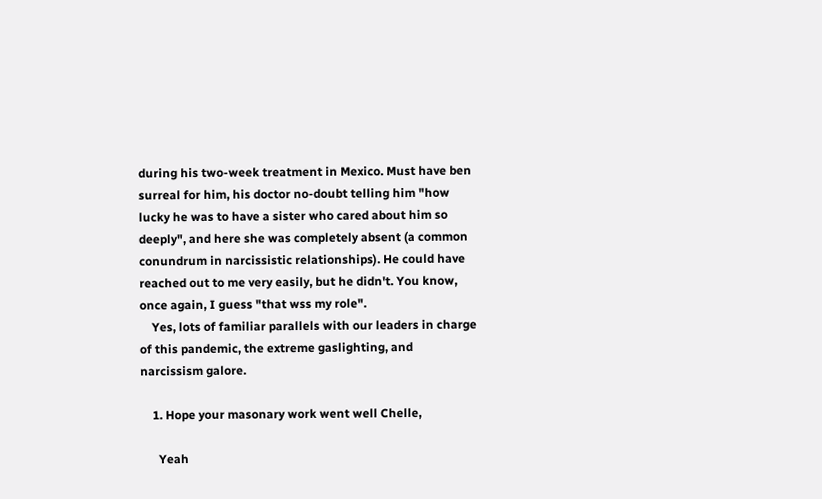during his two-week treatment in Mexico. Must have ben surreal for him, his doctor no-doubt telling him "how lucky he was to have a sister who cared about him so deeply", and here she was completely absent (a common conundrum in narcissistic relationships). He could have reached out to me very easily, but he didn't. You know, once again, I guess "that wss my role".
    Yes, lots of familiar parallels with our leaders in charge of this pandemic, the extreme gaslighting, and narcissism galore.

    1. Hope your masonary work went well Chelle,

      Yeah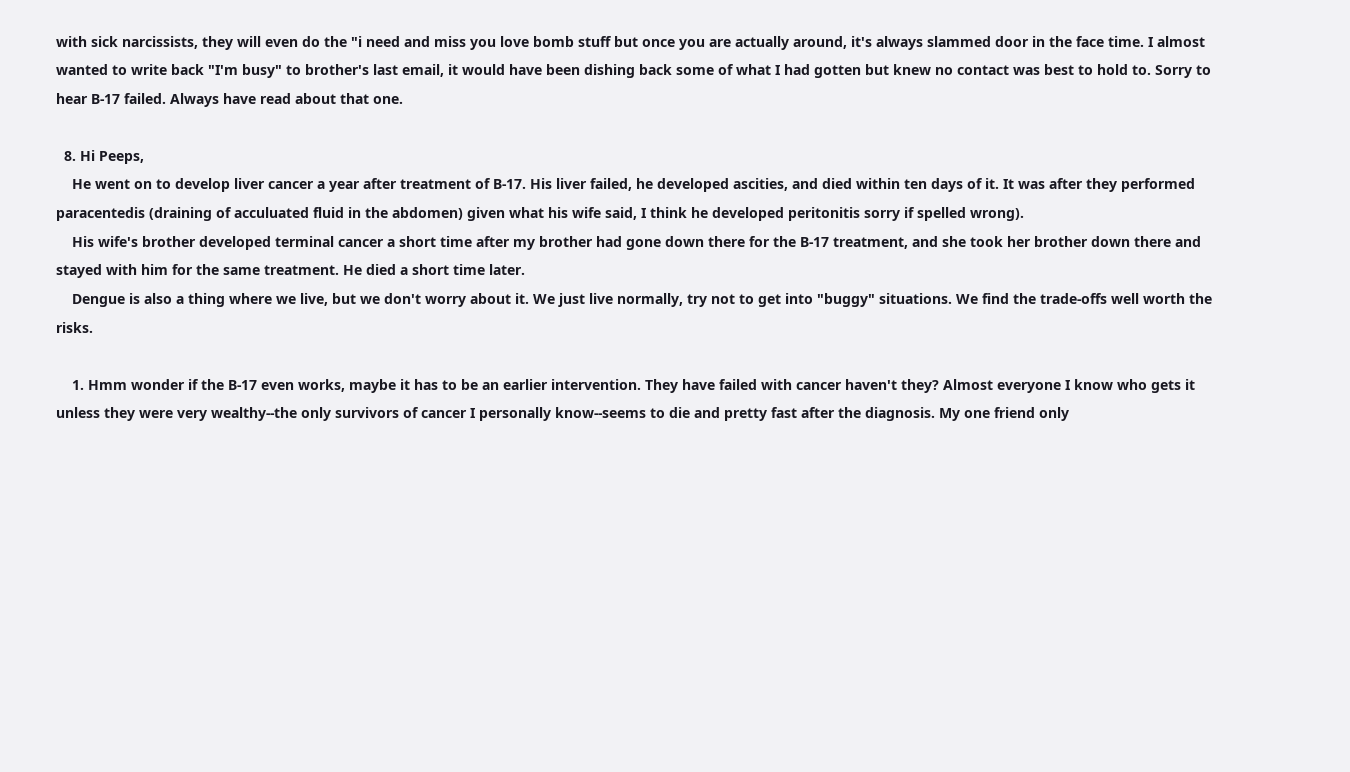with sick narcissists, they will even do the "i need and miss you love bomb stuff but once you are actually around, it's always slammed door in the face time. I almost wanted to write back "I'm busy" to brother's last email, it would have been dishing back some of what I had gotten but knew no contact was best to hold to. Sorry to hear B-17 failed. Always have read about that one.

  8. Hi Peeps,
    He went on to develop liver cancer a year after treatment of B-17. His liver failed, he developed ascities, and died within ten days of it. It was after they performed paracentedis (draining of acculuated fluid in the abdomen) given what his wife said, I think he developed peritonitis sorry if spelled wrong).
    His wife's brother developed terminal cancer a short time after my brother had gone down there for the B-17 treatment, and she took her brother down there and stayed with him for the same treatment. He died a short time later.
    Dengue is also a thing where we live, but we don't worry about it. We just live normally, try not to get into "buggy" situations. We find the trade-offs well worth the risks.

    1. Hmm wonder if the B-17 even works, maybe it has to be an earlier intervention. They have failed with cancer haven't they? Almost everyone I know who gets it unless they were very wealthy--the only survivors of cancer I personally know--seems to die and pretty fast after the diagnosis. My one friend only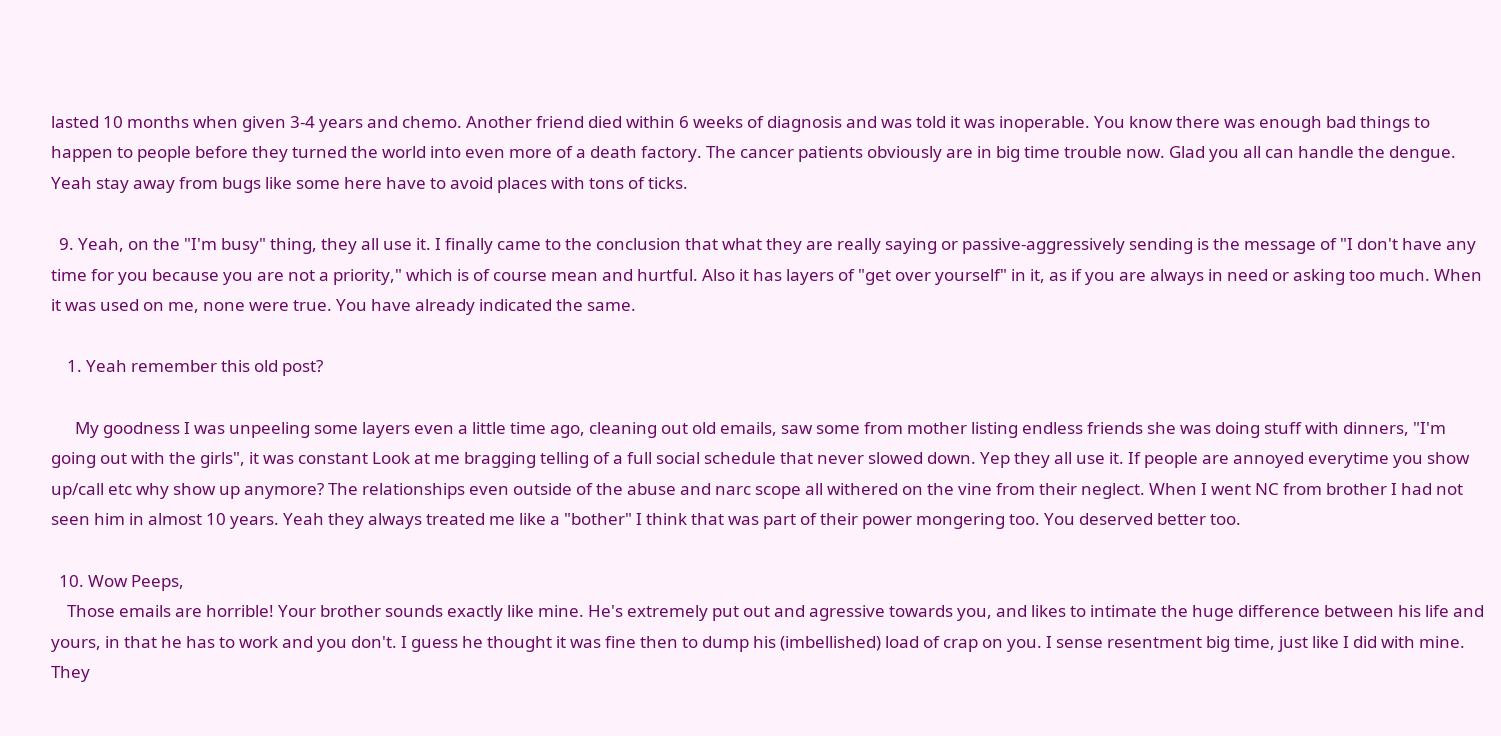lasted 10 months when given 3-4 years and chemo. Another friend died within 6 weeks of diagnosis and was told it was inoperable. You know there was enough bad things to happen to people before they turned the world into even more of a death factory. The cancer patients obviously are in big time trouble now. Glad you all can handle the dengue. Yeah stay away from bugs like some here have to avoid places with tons of ticks.

  9. Yeah, on the "I'm busy" thing, they all use it. I finally came to the conclusion that what they are really saying or passive-aggressively sending is the message of "I don't have any time for you because you are not a priority," which is of course mean and hurtful. Also it has layers of "get over yourself" in it, as if you are always in need or asking too much. When it was used on me, none were true. You have already indicated the same.

    1. Yeah remember this old post?

      My goodness I was unpeeling some layers even a little time ago, cleaning out old emails, saw some from mother listing endless friends she was doing stuff with dinners, "I'm going out with the girls", it was constant Look at me bragging telling of a full social schedule that never slowed down. Yep they all use it. If people are annoyed everytime you show up/call etc why show up anymore? The relationships even outside of the abuse and narc scope all withered on the vine from their neglect. When I went NC from brother I had not seen him in almost 10 years. Yeah they always treated me like a "bother" I think that was part of their power mongering too. You deserved better too.

  10. Wow Peeps,
    Those emails are horrible! Your brother sounds exactly like mine. He's extremely put out and agressive towards you, and likes to intimate the huge difference between his life and yours, in that he has to work and you don't. I guess he thought it was fine then to dump his (imbellished) load of crap on you. I sense resentment big time, just like I did with mine. They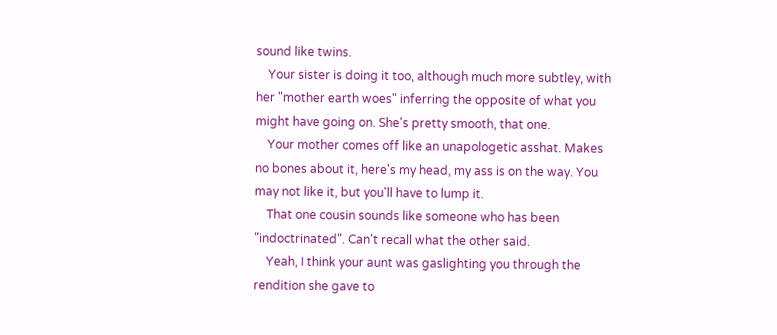sound like twins.
    Your sister is doing it too, although much more subtley, with her "mother earth woes" inferring the opposite of what you might have going on. She's pretty smooth, that one.
    Your mother comes off like an unapologetic asshat. Makes no bones about it, here's my head, my ass is on the way. You may not like it, but you'll have to lump it.
    That one cousin sounds like someone who has been "indoctrinated". Can't recall what the other said.
    Yeah, I think your aunt was gaslighting you through the rendition she gave to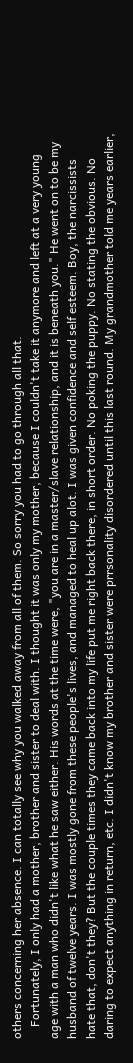others concerning her absence. I can totally see why you walked away from all of them. So sorry you had to go through all that.
    Fortunately, I only had a mother, brother and sister to deal with. I thought it was only my mother, because I couldn't take it anymore and left at a very young age with a man who didn't like what he saw either. His words at the time were, "you are in a master/slave relationship, and it is beneath you." He went on to be my husband of twelve years. I was mostly gone from these people's lives, and managed to heal up alot. I was given confidence and self esteem. Boy, the narcissists hate that, don't they? But the couple times they came back into my life put me right back there, in short order. No poking the puppy. No stating the obvious. No daring to expect anything in return, etc. I didn't know my brother and sister were prrsonality disordered until this last round. My grandmother told me years earlier,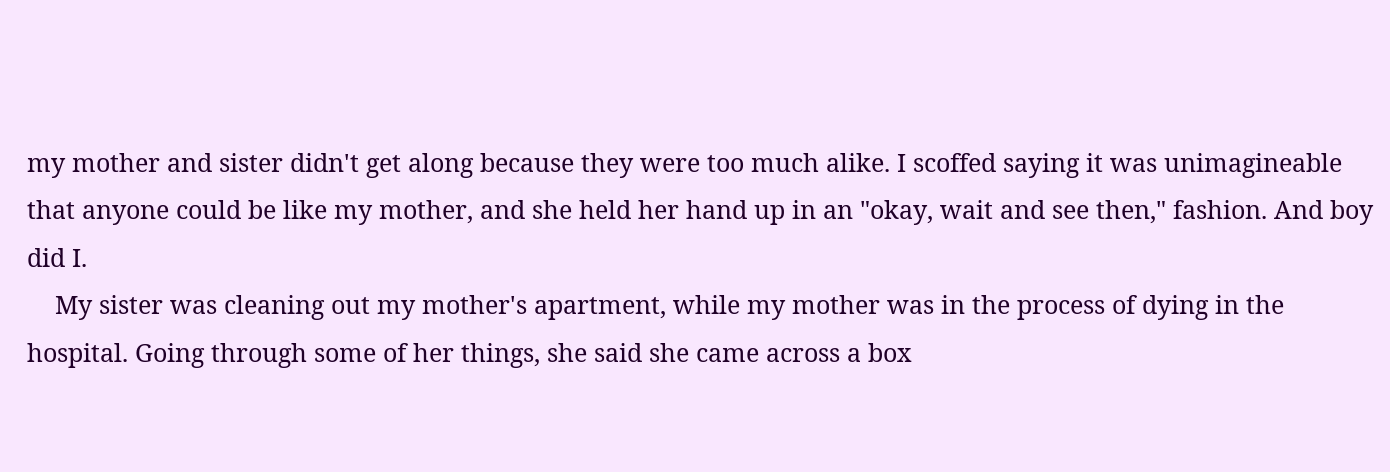my mother and sister didn't get along because they were too much alike. I scoffed saying it was unimagineable that anyone could be like my mother, and she held her hand up in an "okay, wait and see then," fashion. And boy did I.
    My sister was cleaning out my mother's apartment, while my mother was in the process of dying in the hospital. Going through some of her things, she said she came across a box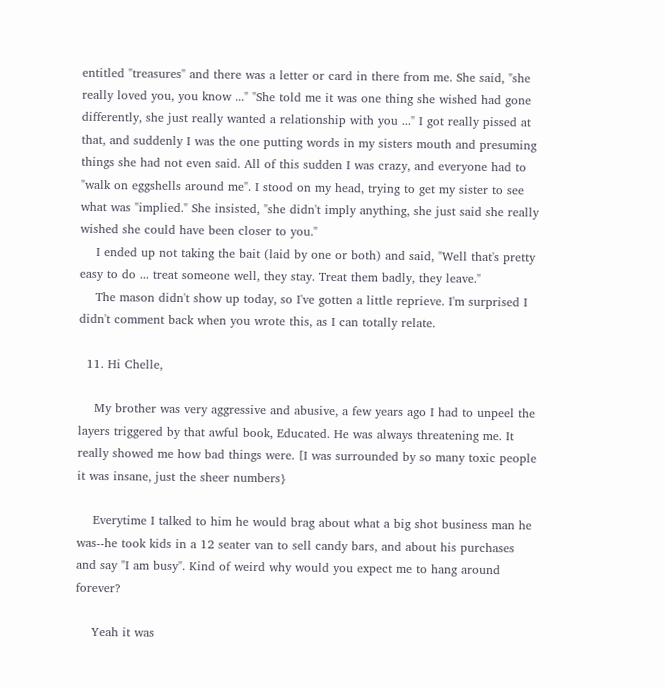entitled "treasures" and there was a letter or card in there from me. She said, "she really loved you, you know ..." "She told me it was one thing she wished had gone differently, she just really wanted a relationship with you ..." I got really pissed at that, and suddenly I was the one putting words in my sisters mouth and presuming things she had not even said. All of this sudden I was crazy, and everyone had to "walk on eggshells around me". I stood on my head, trying to get my sister to see what was "implied." She insisted, "she didn't imply anything, she just said she really wished she could have been closer to you."
    I ended up not taking the bait (laid by one or both) and said, "Well that's pretty easy to do ... treat someone well, they stay. Treat them badly, they leave."
    The mason didn't show up today, so I've gotten a little reprieve. I'm surprised I didn't comment back when you wrote this, as I can totally relate.

  11. Hi Chelle,

    My brother was very aggressive and abusive, a few years ago I had to unpeel the layers triggered by that awful book, Educated. He was always threatening me. It really showed me how bad things were. [I was surrounded by so many toxic people it was insane, just the sheer numbers}

    Everytime I talked to him he would brag about what a big shot business man he was--he took kids in a 12 seater van to sell candy bars, and about his purchases and say "I am busy". Kind of weird why would you expect me to hang around forever?

    Yeah it was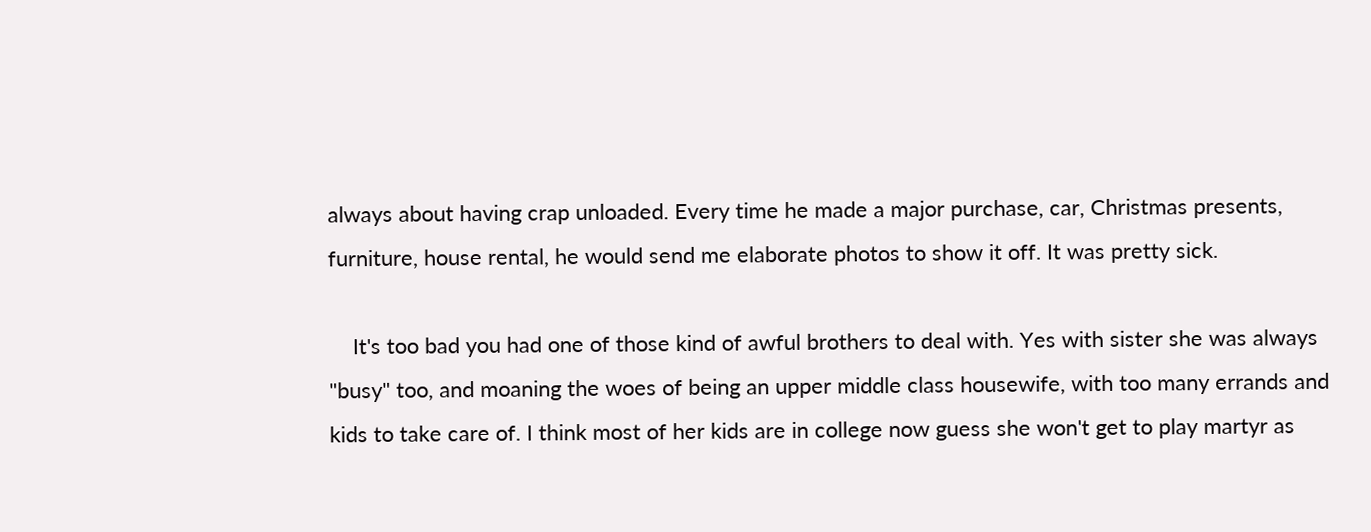always about having crap unloaded. Every time he made a major purchase, car, Christmas presents, furniture, house rental, he would send me elaborate photos to show it off. It was pretty sick.

    It's too bad you had one of those kind of awful brothers to deal with. Yes with sister she was always "busy" too, and moaning the woes of being an upper middle class housewife, with too many errands and kids to take care of. I think most of her kids are in college now guess she won't get to play martyr as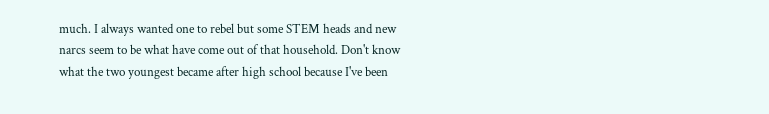much. I always wanted one to rebel but some STEM heads and new narcs seem to be what have come out of that household. Don't know what the two youngest became after high school because I've been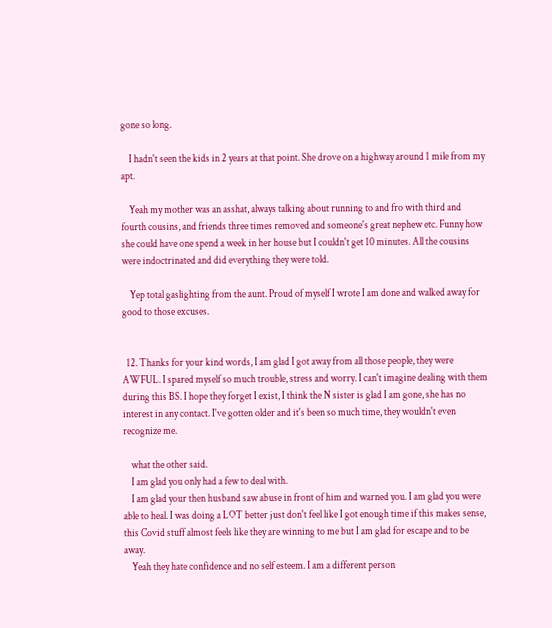gone so long.

    I hadn't seen the kids in 2 years at that point. She drove on a highway around 1 mile from my apt.

    Yeah my mother was an asshat, always talking about running to and fro with third and fourth cousins, and friends three times removed and someone's great nephew etc. Funny how she could have one spend a week in her house but I couldn't get 10 minutes. All the cousins were indoctrinated and did everything they were told.

    Yep total gaslighting from the aunt. Proud of myself I wrote I am done and walked away for good to those excuses.


  12. Thanks for your kind words, I am glad I got away from all those people, they were AWFUL. I spared myself so much trouble, stress and worry. I can't imagine dealing with them during this BS. I hope they forget I exist, I think the N sister is glad I am gone, she has no interest in any contact. I've gotten older and it's been so much time, they wouldn't even recognize me.

    what the other said.
    I am glad you only had a few to deal with.
    I am glad your then husband saw abuse in front of him and warned you. I am glad you were able to heal. I was doing a LOT better just don't feel like I got enough time if this makes sense, this Covid stuff almost feels like they are winning to me but I am glad for escape and to be away.
    Yeah they hate confidence and no self esteem. I am a different person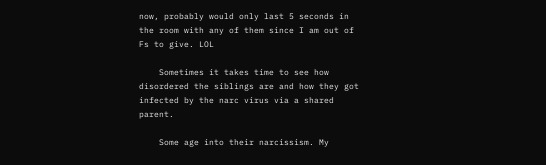now, probably would only last 5 seconds in the room with any of them since I am out of Fs to give. LOL

    Sometimes it takes time to see how disordered the siblings are and how they got infected by the narc virus via a shared parent.

    Some age into their narcissism. My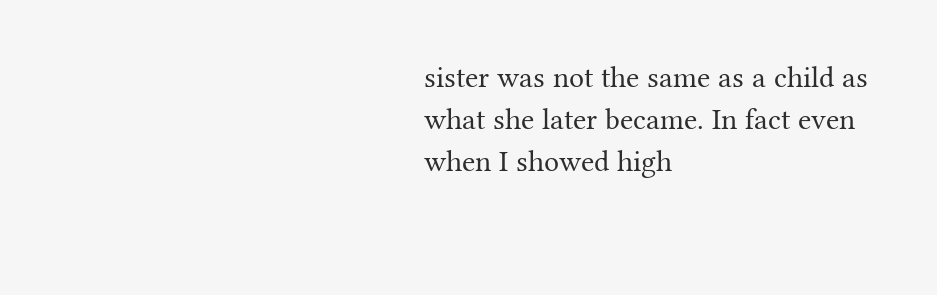sister was not the same as a child as what she later became. In fact even when I showed high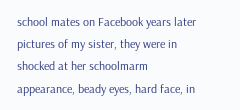school mates on Facebook years later pictures of my sister, they were in shocked at her schoolmarm appearance, beady eyes, hard face, in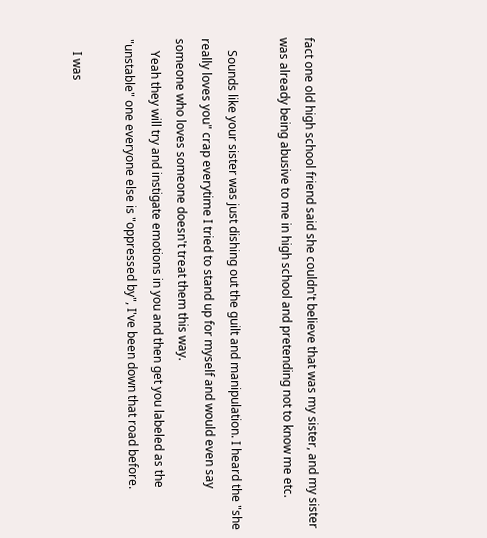fact one old high school friend said she couldn't believe that was my sister, and my sister was already being abusive to me in high school and pretending not to know me etc.

    Sounds like your sister was just dishing out the guilt and manipulation. I heard the "she really loves you" crap everytime I tried to stand up for myself and would even say someone who loves someone doesn't treat them this way.
    Yeah they will try and instigate emotions in you and then get you labeled as the "unstable" one everyone else is "oppressed by", I've been down that road before.

    I was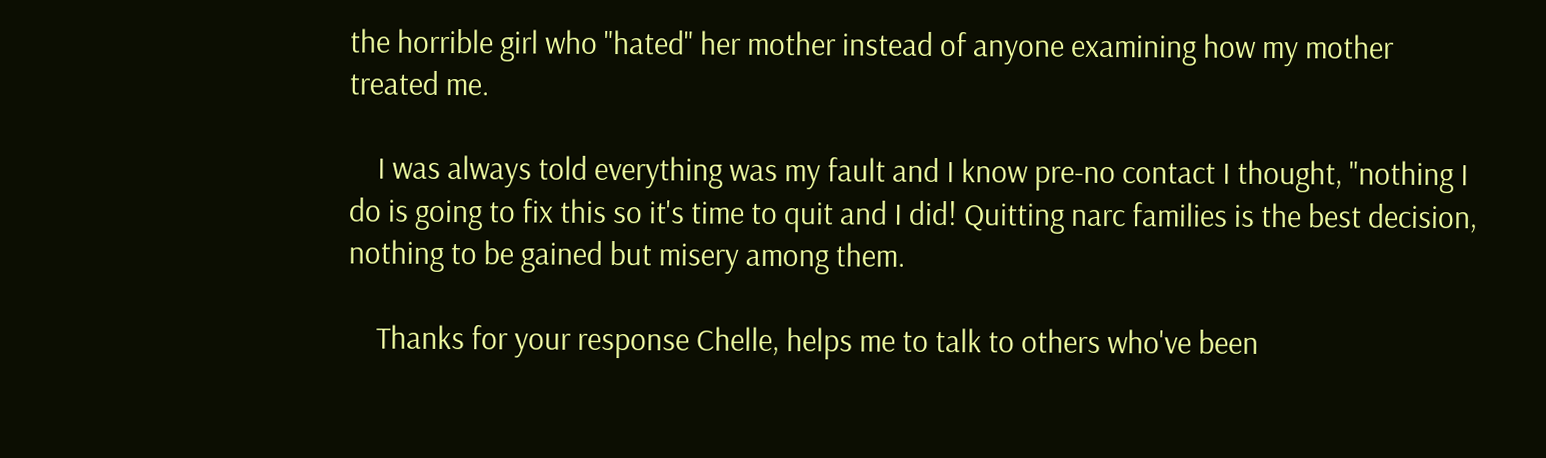the horrible girl who "hated" her mother instead of anyone examining how my mother treated me.

    I was always told everything was my fault and I know pre-no contact I thought, "nothing I do is going to fix this so it's time to quit and I did! Quitting narc families is the best decision, nothing to be gained but misery among them.

    Thanks for your response Chelle, helps me to talk to others who've been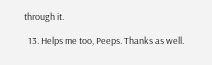through it.

  13. Helps me too, Peeps. Thanks as well.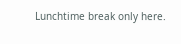Lunchtime break only here.